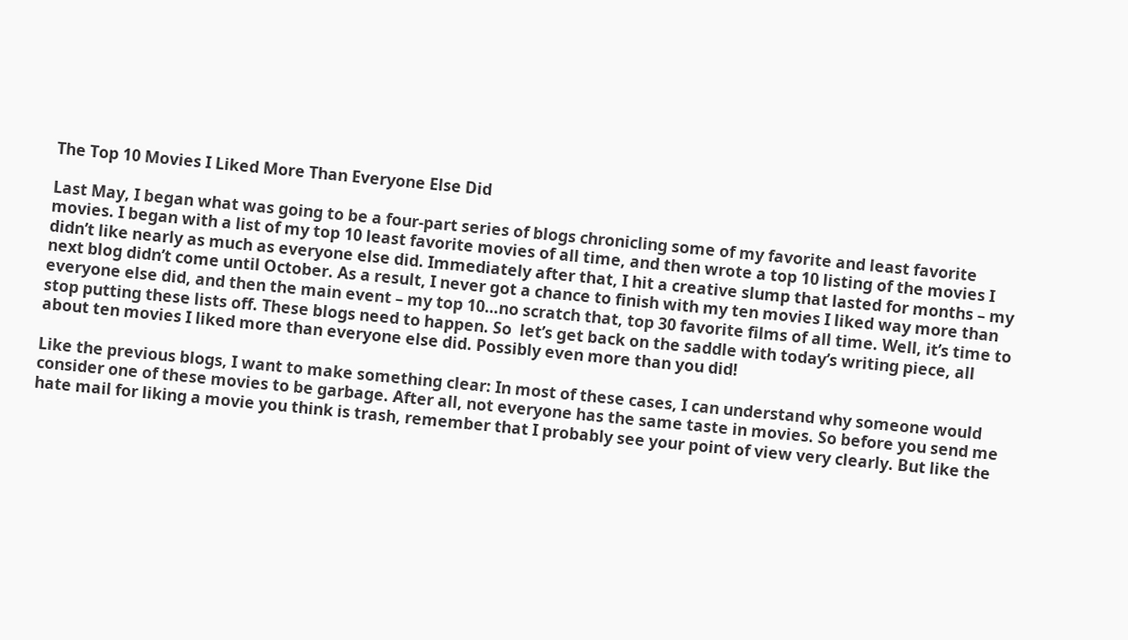The Top 10 Movies I Liked More Than Everyone Else Did

Last May, I began what was going to be a four-part series of blogs chronicling some of my favorite and least favorite movies. I began with a list of my top 10 least favorite movies of all time, and then wrote a top 10 listing of the movies I didn’t like nearly as much as everyone else did. Immediately after that, I hit a creative slump that lasted for months – my next blog didn’t come until October. As a result, I never got a chance to finish with my ten movies I liked way more than everyone else did, and then the main event – my top 10…no scratch that, top 30 favorite films of all time. Well, it’s time to stop putting these lists off. These blogs need to happen. So  let’s get back on the saddle with today’s writing piece, all about ten movies I liked more than everyone else did. Possibly even more than you did!

Like the previous blogs, I want to make something clear: In most of these cases, I can understand why someone would consider one of these movies to be garbage. After all, not everyone has the same taste in movies. So before you send me hate mail for liking a movie you think is trash, remember that I probably see your point of view very clearly. But like the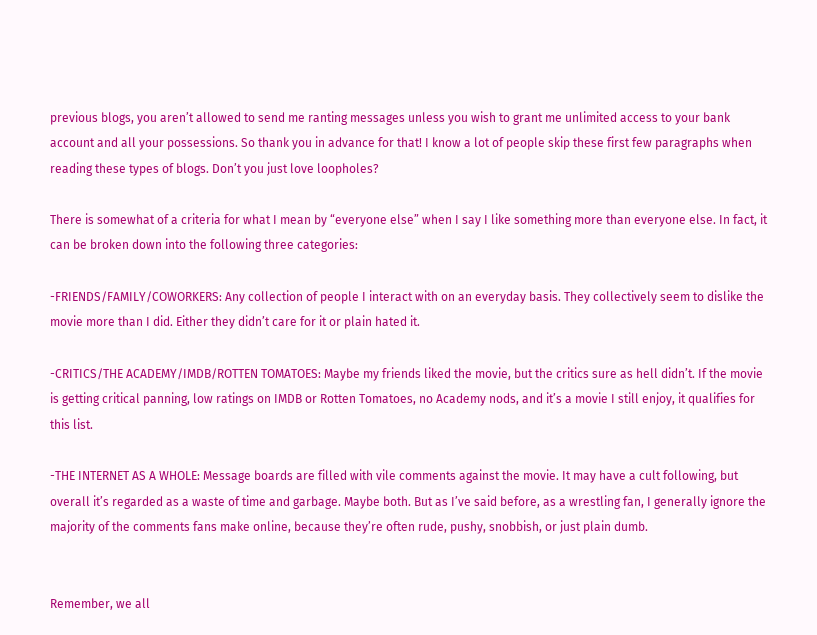previous blogs, you aren’t allowed to send me ranting messages unless you wish to grant me unlimited access to your bank account and all your possessions. So thank you in advance for that! I know a lot of people skip these first few paragraphs when reading these types of blogs. Don’t you just love loopholes?

There is somewhat of a criteria for what I mean by “everyone else” when I say I like something more than everyone else. In fact, it can be broken down into the following three categories:

-FRIENDS/FAMILY/COWORKERS: Any collection of people I interact with on an everyday basis. They collectively seem to dislike the movie more than I did. Either they didn’t care for it or plain hated it.

-CRITICS/THE ACADEMY/IMDB/ROTTEN TOMATOES: Maybe my friends liked the movie, but the critics sure as hell didn’t. If the movie is getting critical panning, low ratings on IMDB or Rotten Tomatoes, no Academy nods, and it’s a movie I still enjoy, it qualifies for this list.

-THE INTERNET AS A WHOLE: Message boards are filled with vile comments against the movie. It may have a cult following, but overall it’s regarded as a waste of time and garbage. Maybe both. But as I’ve said before, as a wrestling fan, I generally ignore the majority of the comments fans make online, because they’re often rude, pushy, snobbish, or just plain dumb.


Remember, we all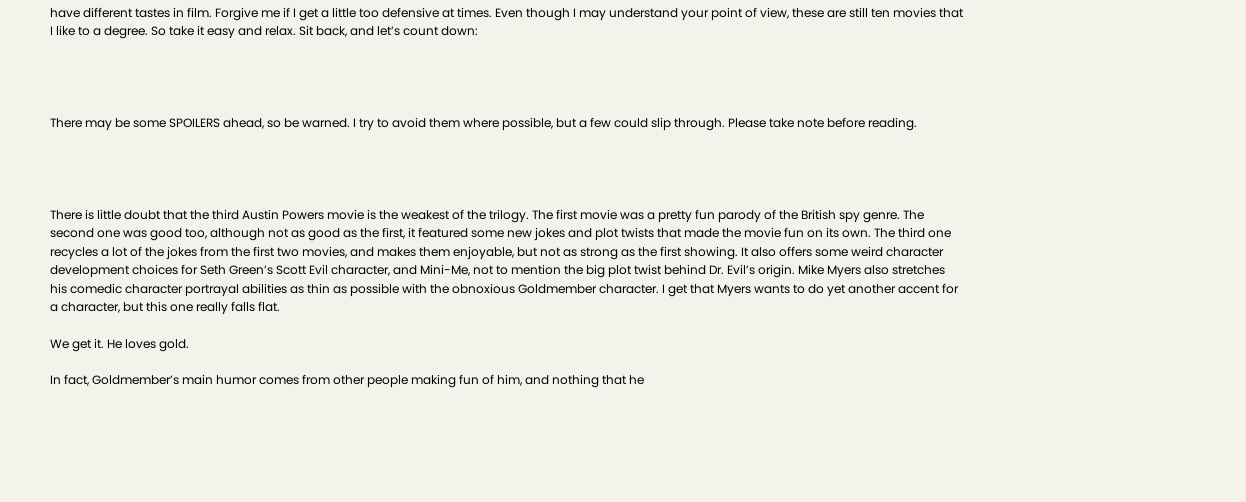have different tastes in film. Forgive me if I get a little too defensive at times. Even though I may understand your point of view, these are still ten movies that I like to a degree. So take it easy and relax. Sit back, and let’s count down:




There may be some SPOILERS ahead, so be warned. I try to avoid them where possible, but a few could slip through. Please take note before reading.




There is little doubt that the third Austin Powers movie is the weakest of the trilogy. The first movie was a pretty fun parody of the British spy genre. The second one was good too, although not as good as the first, it featured some new jokes and plot twists that made the movie fun on its own. The third one recycles a lot of the jokes from the first two movies, and makes them enjoyable, but not as strong as the first showing. It also offers some weird character development choices for Seth Green’s Scott Evil character, and Mini-Me, not to mention the big plot twist behind Dr. Evil’s origin. Mike Myers also stretches his comedic character portrayal abilities as thin as possible with the obnoxious Goldmember character. I get that Myers wants to do yet another accent for a character, but this one really falls flat.

We get it. He loves gold.

In fact, Goldmember’s main humor comes from other people making fun of him, and nothing that he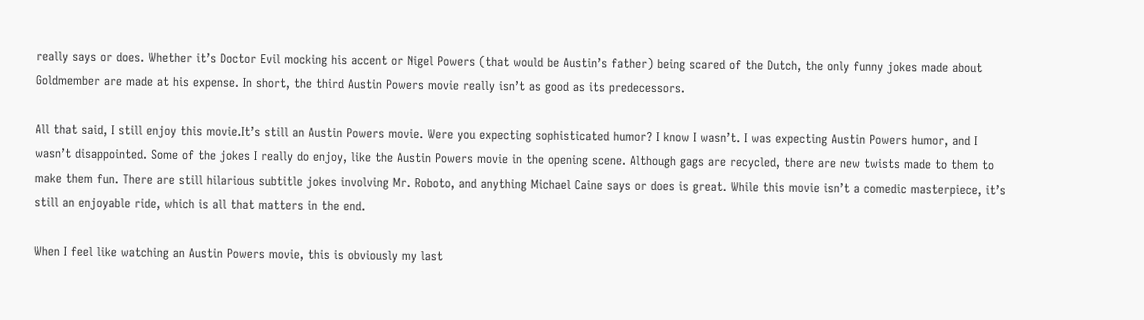really says or does. Whether it’s Doctor Evil mocking his accent or Nigel Powers (that would be Austin’s father) being scared of the Dutch, the only funny jokes made about Goldmember are made at his expense. In short, the third Austin Powers movie really isn’t as good as its predecessors.

All that said, I still enjoy this movie.It’s still an Austin Powers movie. Were you expecting sophisticated humor? I know I wasn’t. I was expecting Austin Powers humor, and I wasn’t disappointed. Some of the jokes I really do enjoy, like the Austin Powers movie in the opening scene. Although gags are recycled, there are new twists made to them to make them fun. There are still hilarious subtitle jokes involving Mr. Roboto, and anything Michael Caine says or does is great. While this movie isn’t a comedic masterpiece, it’s still an enjoyable ride, which is all that matters in the end.

When I feel like watching an Austin Powers movie, this is obviously my last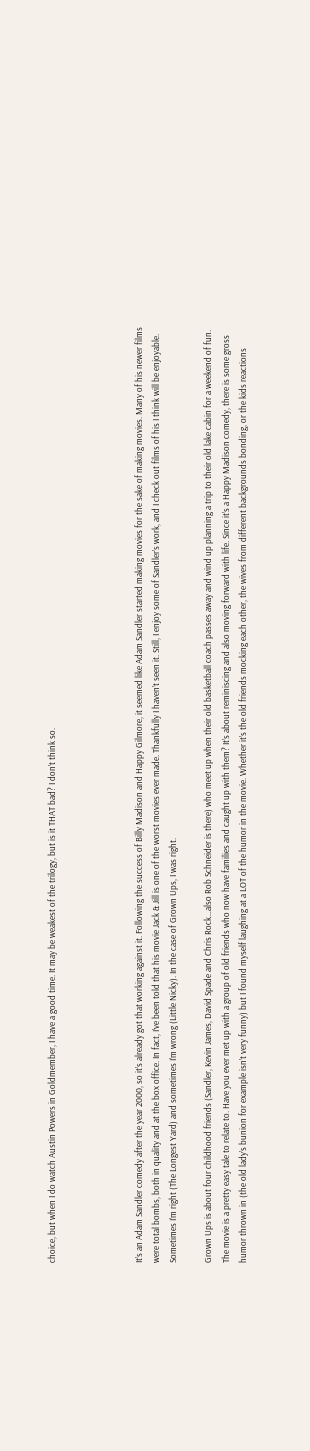choice, but when I do watch Austin Powers in Goldmember, I have a good time. It may be weakest of the trilogy, but is it THAT bad? I don’t think so.




It’s an Adam Sandler comedy after the year 2000, so it’s already got that working against it. Following the success of Billy Madison and Happy Gilmore, it seemed like Adam Sandler started making movies for the sake of making movies. Many of his newer films were total bombs, both in quality and at the box office. In fact, I’ve been told that his movie Jack & Jill is one of the worst movies ever made. Thankfully I haven’t seen it. Still, I enjoy some of Sandler’s work, and I check out films of his I think will be enjoyable. Sometimes I’m right (The Longest Yard) and sometimes I’m wrong (Little Nicky). In the case of Grown Ups, I was right.

Grown Ups is about four childhood friends (Sandler, Kevin James, David Spade and Chris Rock…also Rob Schneider is there) who meet up when their old basketball coach passes away and wind up planning a trip to their old lake cabin for a weekend of fun. The movie is a pretty easy tale to relate to. Have you ever met up with a group of old friends who now have families and caught up with them? It’s about reminiscing and also moving forward with life. Since it’s a Happy Madison comedy, there is some gross humor thrown in (the old lady’s bunion for example isn’t very funny) but I found myself laughing at a LOT of the humor in the movie. Whether it’s the old friends mocking each other, the wives from different backgrounds bonding, or the kids reactions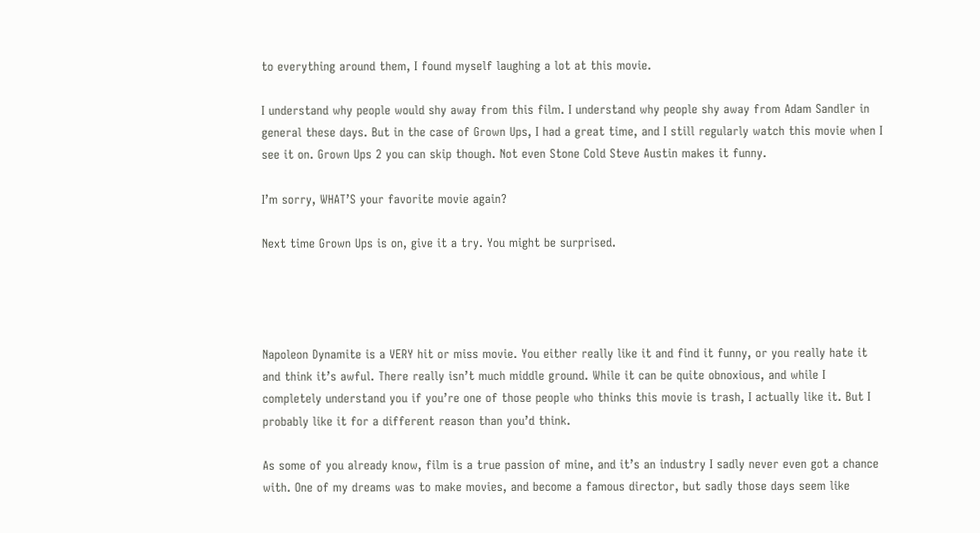to everything around them, I found myself laughing a lot at this movie.

I understand why people would shy away from this film. I understand why people shy away from Adam Sandler in general these days. But in the case of Grown Ups, I had a great time, and I still regularly watch this movie when I see it on. Grown Ups 2 you can skip though. Not even Stone Cold Steve Austin makes it funny.

I’m sorry, WHAT’S your favorite movie again?

Next time Grown Ups is on, give it a try. You might be surprised.




Napoleon Dynamite is a VERY hit or miss movie. You either really like it and find it funny, or you really hate it and think it’s awful. There really isn’t much middle ground. While it can be quite obnoxious, and while I completely understand you if you’re one of those people who thinks this movie is trash, I actually like it. But I probably like it for a different reason than you’d think.

As some of you already know, film is a true passion of mine, and it’s an industry I sadly never even got a chance with. One of my dreams was to make movies, and become a famous director, but sadly those days seem like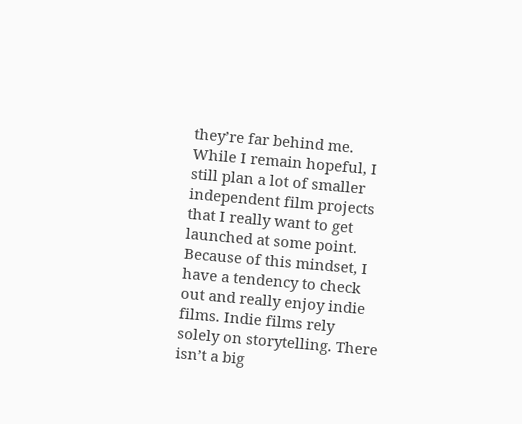they’re far behind me. While I remain hopeful, I still plan a lot of smaller independent film projects that I really want to get launched at some point. Because of this mindset, I have a tendency to check out and really enjoy indie films. Indie films rely solely on storytelling. There isn’t a big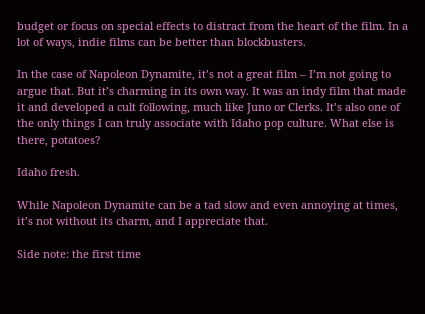budget or focus on special effects to distract from the heart of the film. In a lot of ways, indie films can be better than blockbusters.

In the case of Napoleon Dynamite, it’s not a great film – I’m not going to argue that. But it’s charming in its own way. It was an indy film that made it and developed a cult following, much like Juno or Clerks. It’s also one of the only things I can truly associate with Idaho pop culture. What else is there, potatoes?

Idaho fresh.

While Napoleon Dynamite can be a tad slow and even annoying at times, it’s not without its charm, and I appreciate that.

Side note: the first time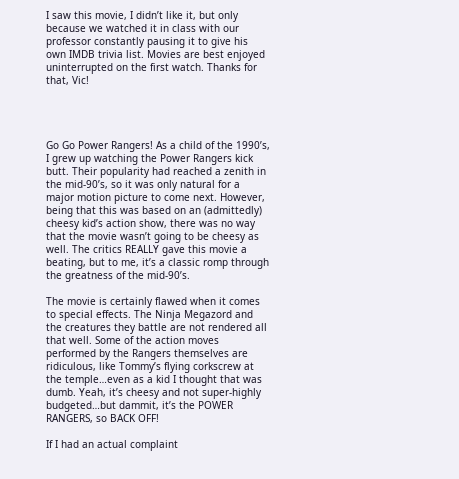I saw this movie, I didn’t like it, but only because we watched it in class with our professor constantly pausing it to give his own IMDB trivia list. Movies are best enjoyed uninterrupted on the first watch. Thanks for that, Vic!




Go Go Power Rangers! As a child of the 1990’s, I grew up watching the Power Rangers kick butt. Their popularity had reached a zenith in the mid-90’s, so it was only natural for a major motion picture to come next. However, being that this was based on an (admittedly) cheesy kid’s action show, there was no way that the movie wasn’t going to be cheesy as well. The critics REALLY gave this movie a beating, but to me, it’s a classic romp through the greatness of the mid-90’s.

The movie is certainly flawed when it comes to special effects. The Ninja Megazord and the creatures they battle are not rendered all that well. Some of the action moves performed by the Rangers themselves are ridiculous, like Tommy’s flying corkscrew at the temple…even as a kid I thought that was dumb. Yeah, it’s cheesy and not super-highly budgeted…but dammit, it’s the POWER RANGERS, so BACK OFF!

If I had an actual complaint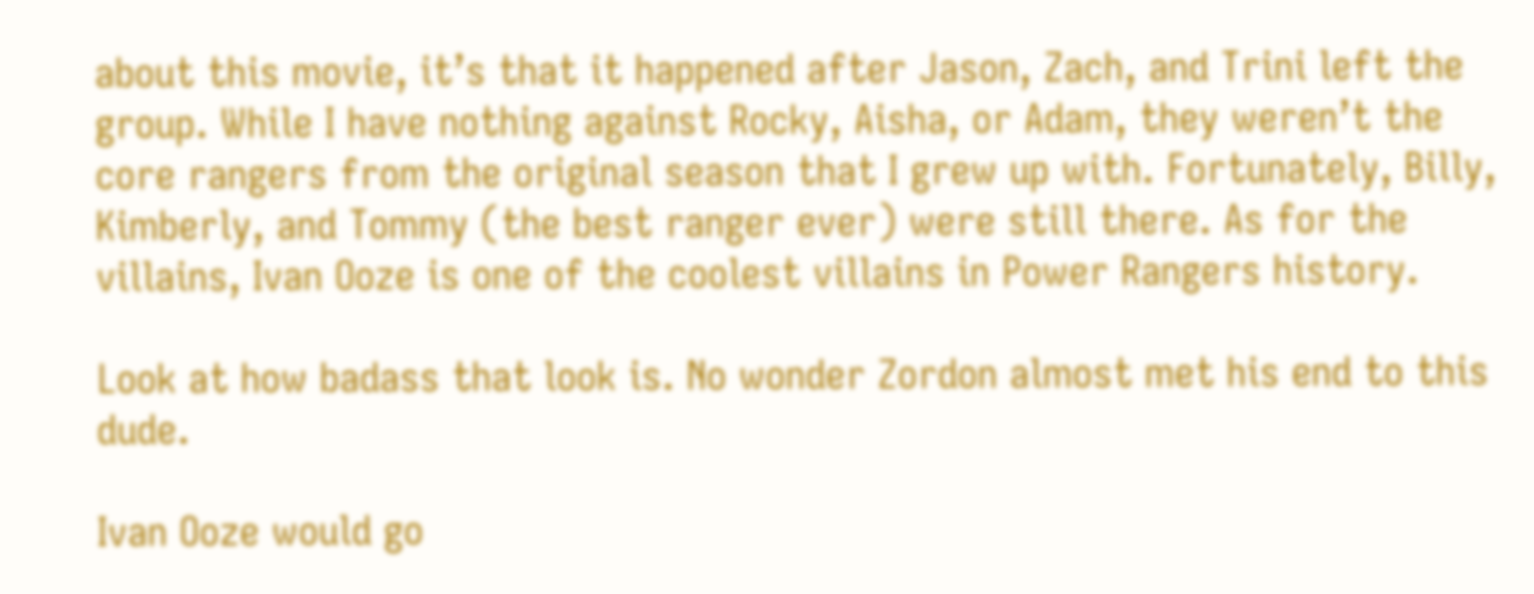about this movie, it’s that it happened after Jason, Zach, and Trini left the group. While I have nothing against Rocky, Aisha, or Adam, they weren’t the core rangers from the original season that I grew up with. Fortunately, Billy, Kimberly, and Tommy (the best ranger ever) were still there. As for the villains, Ivan Ooze is one of the coolest villains in Power Rangers history.

Look at how badass that look is. No wonder Zordon almost met his end to this dude.

Ivan Ooze would go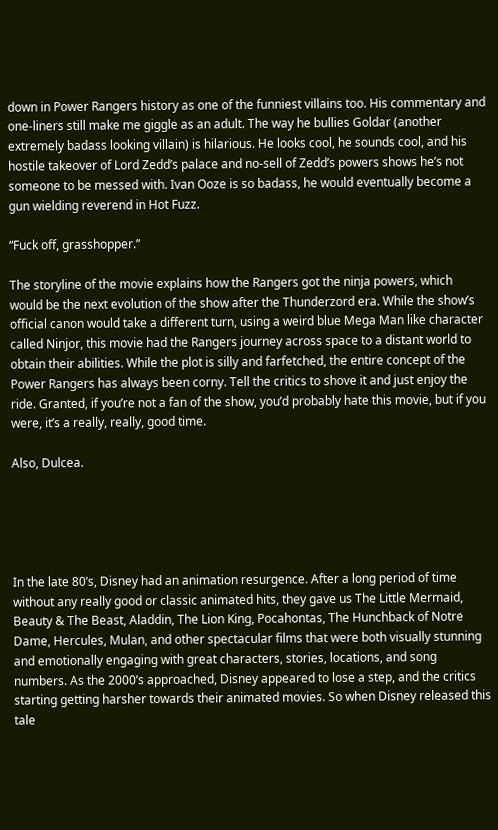down in Power Rangers history as one of the funniest villains too. His commentary and one-liners still make me giggle as an adult. The way he bullies Goldar (another extremely badass looking villain) is hilarious. He looks cool, he sounds cool, and his hostile takeover of Lord Zedd’s palace and no-sell of Zedd’s powers shows he’s not someone to be messed with. Ivan Ooze is so badass, he would eventually become a gun wielding reverend in Hot Fuzz.

“Fuck off, grasshopper.”

The storyline of the movie explains how the Rangers got the ninja powers, which would be the next evolution of the show after the Thunderzord era. While the show’s official canon would take a different turn, using a weird blue Mega Man like character called Ninjor, this movie had the Rangers journey across space to a distant world to obtain their abilities. While the plot is silly and farfetched, the entire concept of the Power Rangers has always been corny. Tell the critics to shove it and just enjoy the ride. Granted, if you’re not a fan of the show, you’d probably hate this movie, but if you were, it’s a really, really, good time.

Also, Dulcea.





In the late 80’s, Disney had an animation resurgence. After a long period of time without any really good or classic animated hits, they gave us The Little Mermaid, Beauty & The Beast, Aladdin, The Lion King, Pocahontas, The Hunchback of Notre Dame, Hercules, Mulan, and other spectacular films that were both visually stunning and emotionally engaging with great characters, stories, locations, and song numbers. As the 2000’s approached, Disney appeared to lose a step, and the critics starting getting harsher towards their animated movies. So when Disney released this tale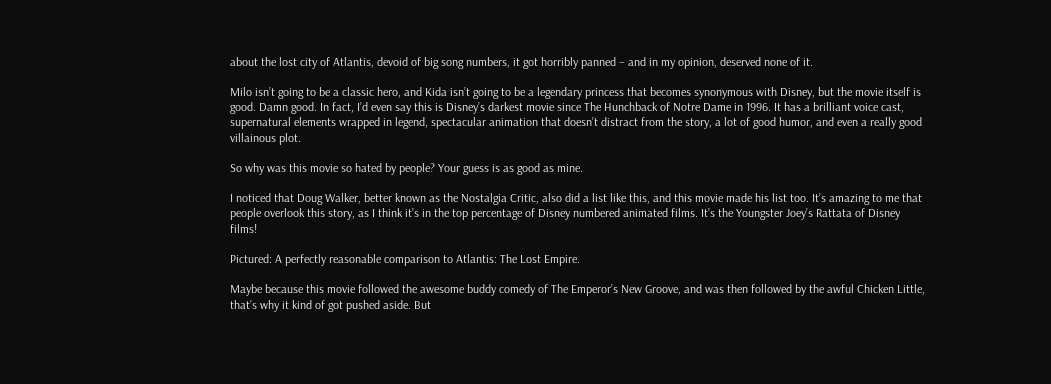about the lost city of Atlantis, devoid of big song numbers, it got horribly panned – and in my opinion, deserved none of it.

Milo isn’t going to be a classic hero, and Kida isn’t going to be a legendary princess that becomes synonymous with Disney, but the movie itself is good. Damn good. In fact, I’d even say this is Disney’s darkest movie since The Hunchback of Notre Dame in 1996. It has a brilliant voice cast, supernatural elements wrapped in legend, spectacular animation that doesn’t distract from the story, a lot of good humor, and even a really good villainous plot.

So why was this movie so hated by people? Your guess is as good as mine.

I noticed that Doug Walker, better known as the Nostalgia Critic, also did a list like this, and this movie made his list too. It’s amazing to me that people overlook this story, as I think it’s in the top percentage of Disney numbered animated films. It’s the Youngster Joey’s Rattata of Disney films!

Pictured: A perfectly reasonable comparison to Atlantis: The Lost Empire.

Maybe because this movie followed the awesome buddy comedy of The Emperor’s New Groove, and was then followed by the awful Chicken Little, that’s why it kind of got pushed aside. But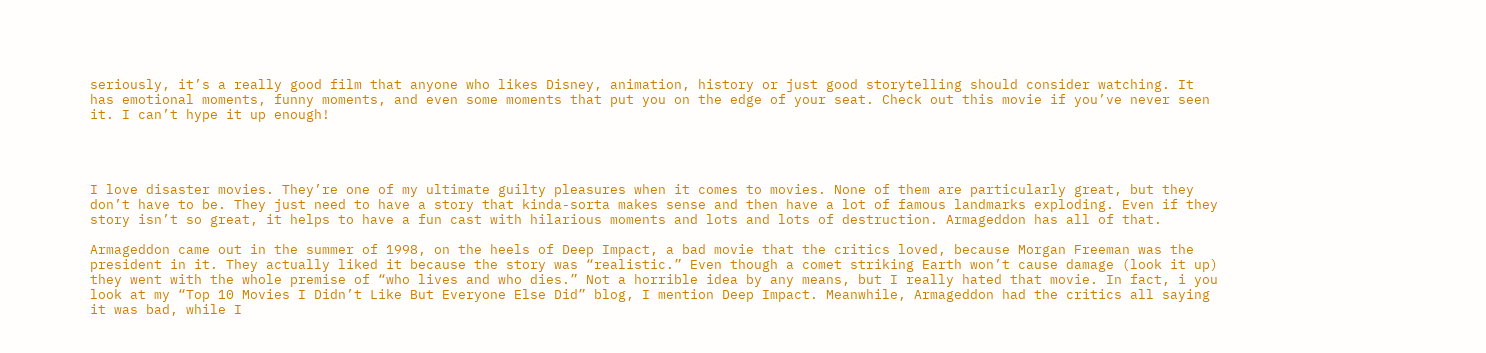seriously, it’s a really good film that anyone who likes Disney, animation, history or just good storytelling should consider watching. It has emotional moments, funny moments, and even some moments that put you on the edge of your seat. Check out this movie if you’ve never seen it. I can’t hype it up enough!




I love disaster movies. They’re one of my ultimate guilty pleasures when it comes to movies. None of them are particularly great, but they don’t have to be. They just need to have a story that kinda-sorta makes sense and then have a lot of famous landmarks exploding. Even if they story isn’t so great, it helps to have a fun cast with hilarious moments and lots and lots of destruction. Armageddon has all of that.

Armageddon came out in the summer of 1998, on the heels of Deep Impact, a bad movie that the critics loved, because Morgan Freeman was the president in it. They actually liked it because the story was “realistic.” Even though a comet striking Earth won’t cause damage (look it up) they went with the whole premise of “who lives and who dies.” Not a horrible idea by any means, but I really hated that movie. In fact, i you look at my “Top 10 Movies I Didn’t Like But Everyone Else Did” blog, I mention Deep Impact. Meanwhile, Armageddon had the critics all saying it was bad, while I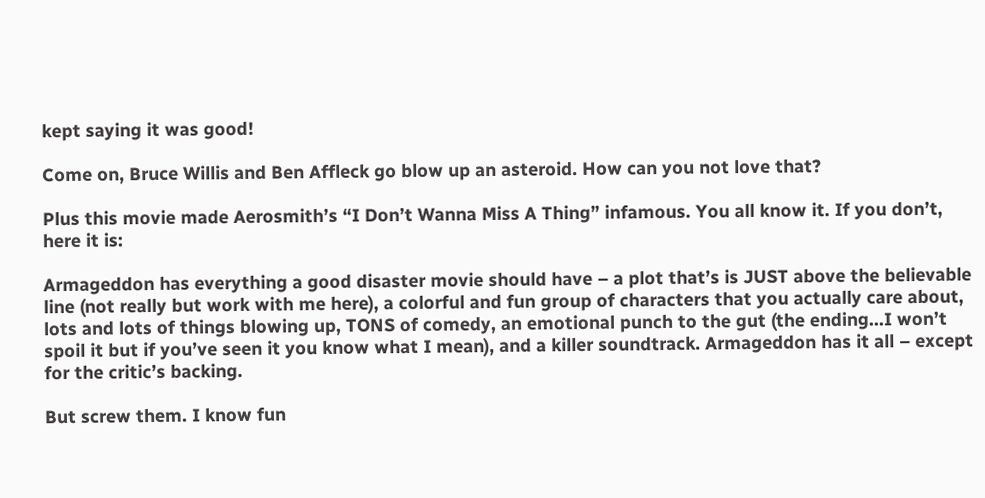kept saying it was good!

Come on, Bruce Willis and Ben Affleck go blow up an asteroid. How can you not love that?

Plus this movie made Aerosmith’s “I Don’t Wanna Miss A Thing” infamous. You all know it. If you don’t, here it is:

Armageddon has everything a good disaster movie should have – a plot that’s is JUST above the believable line (not really but work with me here), a colorful and fun group of characters that you actually care about, lots and lots of things blowing up, TONS of comedy, an emotional punch to the gut (the ending…I won’t spoil it but if you’ve seen it you know what I mean), and a killer soundtrack. Armageddon has it all – except for the critic’s backing.

But screw them. I know fun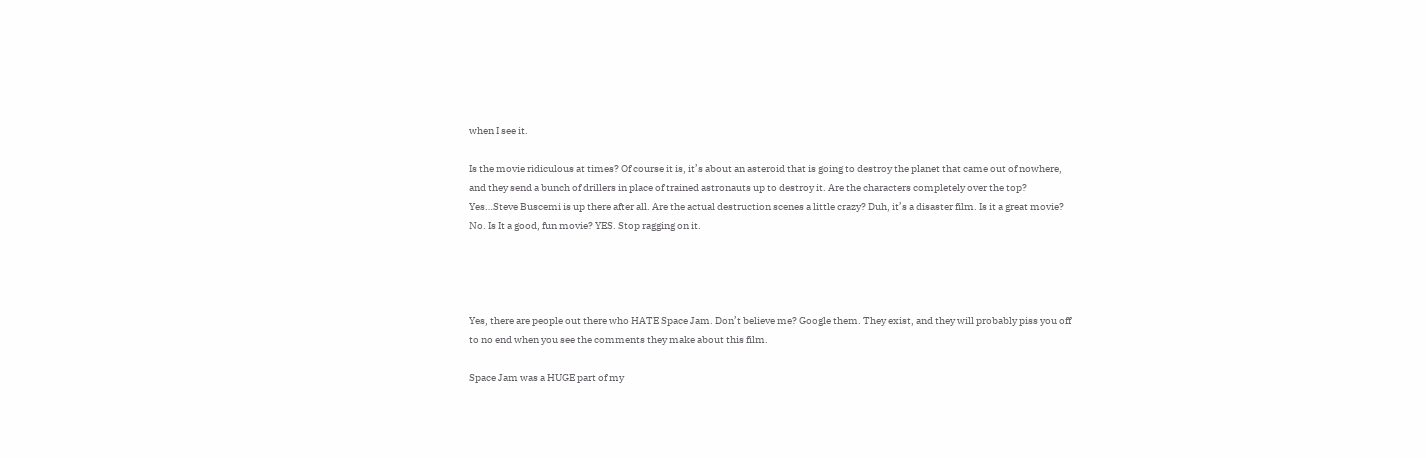when I see it.

Is the movie ridiculous at times? Of course it is, it’s about an asteroid that is going to destroy the planet that came out of nowhere, and they send a bunch of drillers in place of trained astronauts up to destroy it. Are the characters completely over the top? Yes…Steve Buscemi is up there after all. Are the actual destruction scenes a little crazy? Duh, it’s a disaster film. Is it a great movie? No. Is It a good, fun movie? YES. Stop ragging on it.




Yes, there are people out there who HATE Space Jam. Don’t believe me? Google them. They exist, and they will probably piss you off to no end when you see the comments they make about this film.

Space Jam was a HUGE part of my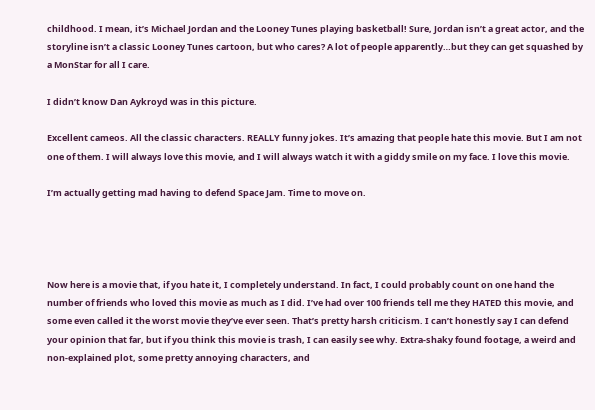childhood. I mean, it’s Michael Jordan and the Looney Tunes playing basketball! Sure, Jordan isn’t a great actor, and the storyline isn’t a classic Looney Tunes cartoon, but who cares? A lot of people apparently…but they can get squashed by a MonStar for all I care.

I didn’t know Dan Aykroyd was in this picture.

Excellent cameos. All the classic characters. REALLY funny jokes. It’s amazing that people hate this movie. But I am not one of them. I will always love this movie, and I will always watch it with a giddy smile on my face. I love this movie.

I’m actually getting mad having to defend Space Jam. Time to move on.




Now here is a movie that, if you hate it, I completely understand. In fact, I could probably count on one hand the number of friends who loved this movie as much as I did. I’ve had over 100 friends tell me they HATED this movie, and some even called it the worst movie they’ve ever seen. That’s pretty harsh criticism. I can’t honestly say I can defend your opinion that far, but if you think this movie is trash, I can easily see why. Extra-shaky found footage, a weird and non-explained plot, some pretty annoying characters, and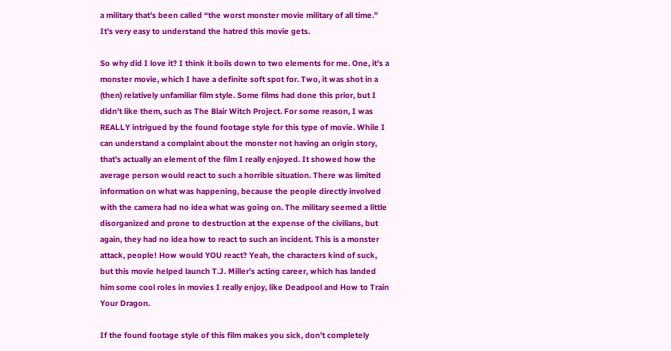a military that’s been called “the worst monster movie military of all time.” It’s very easy to understand the hatred this movie gets.

So why did I love it? I think it boils down to two elements for me. One, it’s a monster movie, which I have a definite soft spot for. Two, it was shot in a (then) relatively unfamiliar film style. Some films had done this prior, but I didn’t like them, such as The Blair Witch Project. For some reason, I was REALLY intrigued by the found footage style for this type of movie. While I can understand a complaint about the monster not having an origin story, that’s actually an element of the film I really enjoyed. It showed how the average person would react to such a horrible situation. There was limited information on what was happening, because the people directly involved with the camera had no idea what was going on. The military seemed a little disorganized and prone to destruction at the expense of the civilians, but again, they had no idea how to react to such an incident. This is a monster attack, people! How would YOU react? Yeah, the characters kind of suck, but this movie helped launch T.J. Miller’s acting career, which has landed him some cool roles in movies I really enjoy, like Deadpool and How to Train Your Dragon.

If the found footage style of this film makes you sick, don’t completely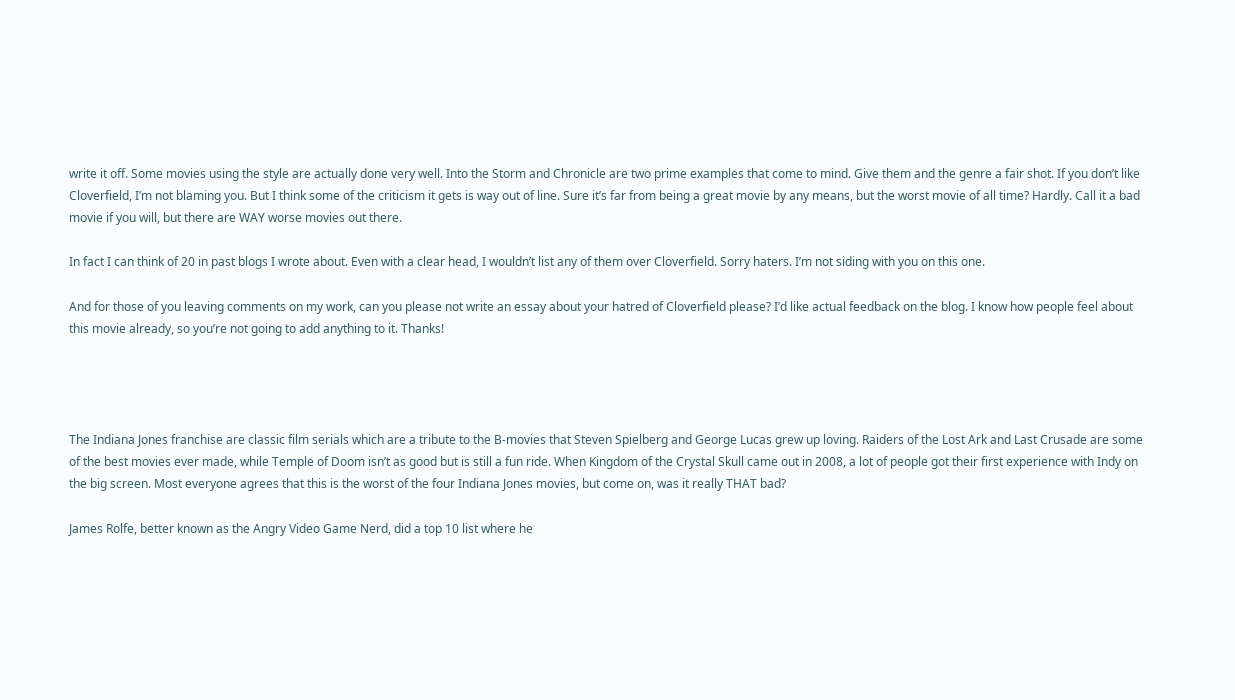write it off. Some movies using the style are actually done very well. Into the Storm and Chronicle are two prime examples that come to mind. Give them and the genre a fair shot. If you don’t like Cloverfield, I’m not blaming you. But I think some of the criticism it gets is way out of line. Sure it’s far from being a great movie by any means, but the worst movie of all time? Hardly. Call it a bad movie if you will, but there are WAY worse movies out there.

In fact I can think of 20 in past blogs I wrote about. Even with a clear head, I wouldn’t list any of them over Cloverfield. Sorry haters. I’m not siding with you on this one.

And for those of you leaving comments on my work, can you please not write an essay about your hatred of Cloverfield please? I’d like actual feedback on the blog. I know how people feel about this movie already, so you’re not going to add anything to it. Thanks!




The Indiana Jones franchise are classic film serials which are a tribute to the B-movies that Steven Spielberg and George Lucas grew up loving. Raiders of the Lost Ark and Last Crusade are some of the best movies ever made, while Temple of Doom isn’t as good but is still a fun ride. When Kingdom of the Crystal Skull came out in 2008, a lot of people got their first experience with Indy on the big screen. Most everyone agrees that this is the worst of the four Indiana Jones movies, but come on, was it really THAT bad?

James Rolfe, better known as the Angry Video Game Nerd, did a top 10 list where he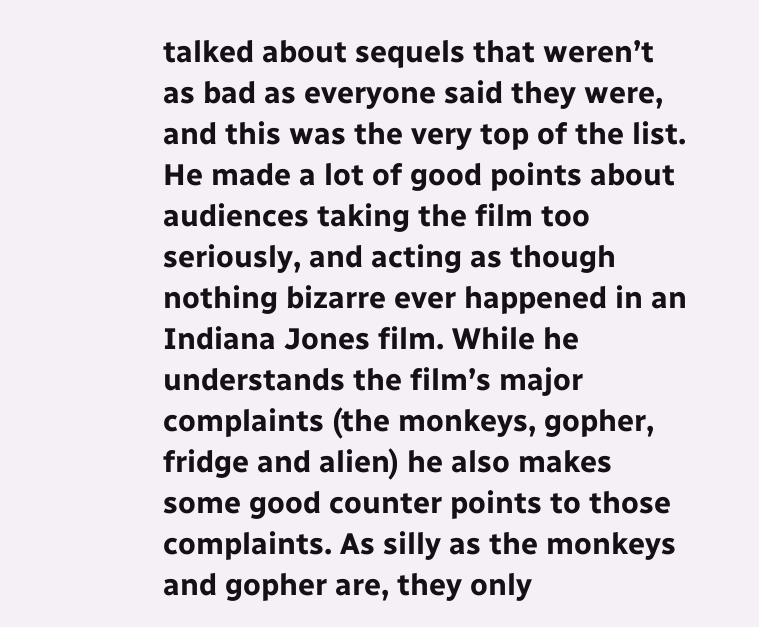talked about sequels that weren’t as bad as everyone said they were, and this was the very top of the list. He made a lot of good points about audiences taking the film too seriously, and acting as though nothing bizarre ever happened in an Indiana Jones film. While he understands the film’s major complaints (the monkeys, gopher, fridge and alien) he also makes some good counter points to those complaints. As silly as the monkeys and gopher are, they only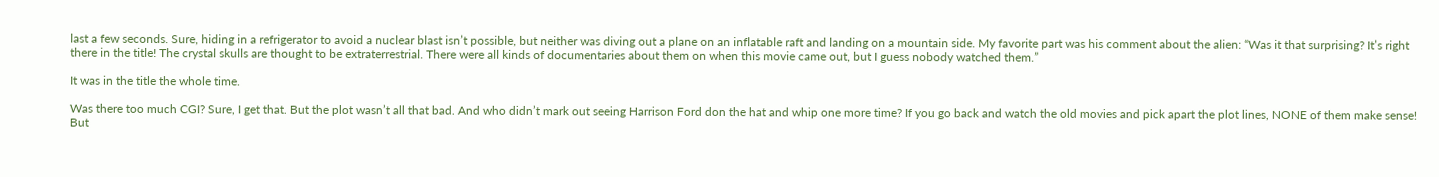last a few seconds. Sure, hiding in a refrigerator to avoid a nuclear blast isn’t possible, but neither was diving out a plane on an inflatable raft and landing on a mountain side. My favorite part was his comment about the alien: “Was it that surprising? It’s right there in the title! The crystal skulls are thought to be extraterrestrial. There were all kinds of documentaries about them on when this movie came out, but I guess nobody watched them.”

It was in the title the whole time.

Was there too much CGI? Sure, I get that. But the plot wasn’t all that bad. And who didn’t mark out seeing Harrison Ford don the hat and whip one more time? If you go back and watch the old movies and pick apart the plot lines, NONE of them make sense! But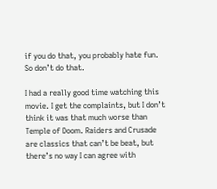if you do that, you probably hate fun. So don’t do that.

I had a really good time watching this movie. I get the complaints, but I don’t think it was that much worse than Temple of Doom. Raiders and Crusade are classics that can’t be beat, but there’s no way I can agree with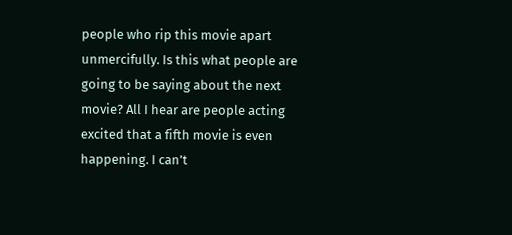people who rip this movie apart unmercifully. Is this what people are going to be saying about the next movie? All I hear are people acting excited that a fifth movie is even happening. I can’t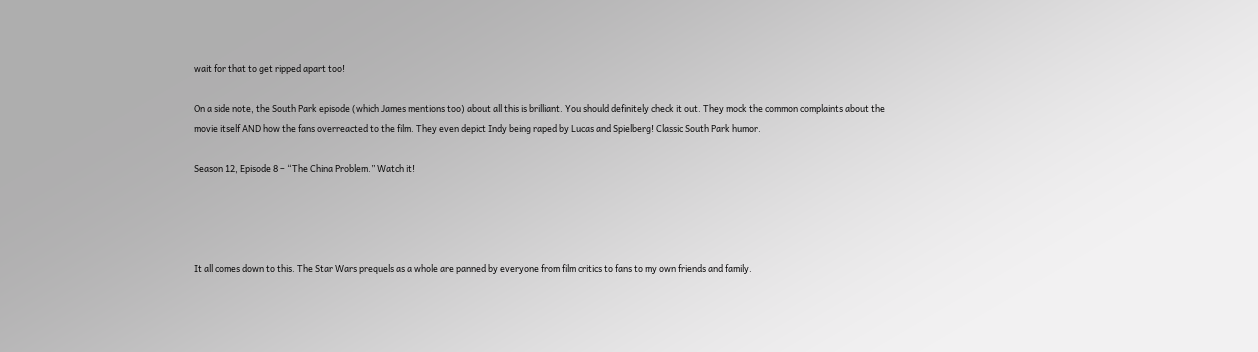wait for that to get ripped apart too!

On a side note, the South Park episode (which James mentions too) about all this is brilliant. You should definitely check it out. They mock the common complaints about the movie itself AND how the fans overreacted to the film. They even depict Indy being raped by Lucas and Spielberg! Classic South Park humor.

Season 12, Episode 8 – “The China Problem.” Watch it!




It all comes down to this. The Star Wars prequels as a whole are panned by everyone from film critics to fans to my own friends and family.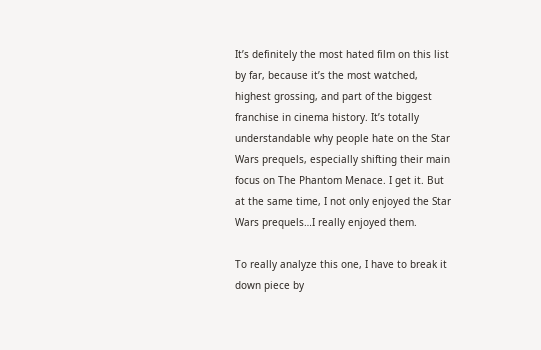It’s definitely the most hated film on this list by far, because it’s the most watched, highest grossing, and part of the biggest franchise in cinema history. It’s totally understandable why people hate on the Star Wars prequels, especially shifting their main focus on The Phantom Menace. I get it. But at the same time, I not only enjoyed the Star Wars prequels…I really enjoyed them.

To really analyze this one, I have to break it down piece by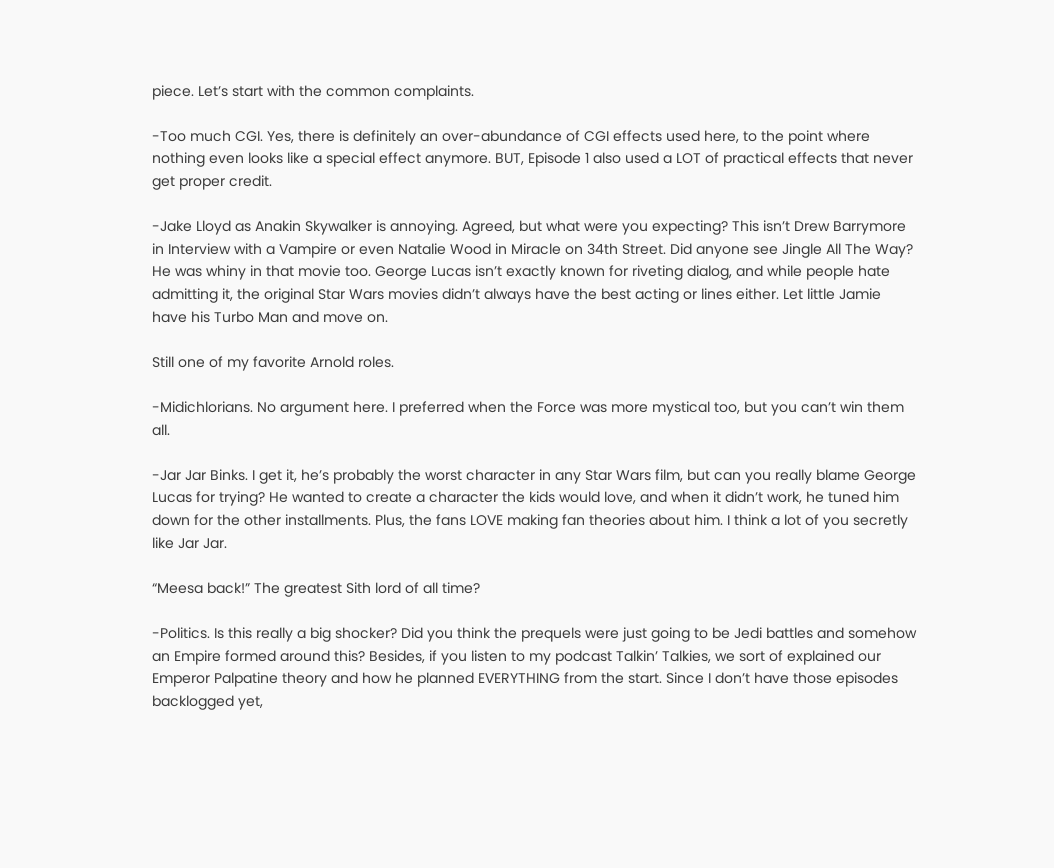piece. Let’s start with the common complaints.

-Too much CGI. Yes, there is definitely an over-abundance of CGI effects used here, to the point where nothing even looks like a special effect anymore. BUT, Episode 1 also used a LOT of practical effects that never get proper credit.

-Jake Lloyd as Anakin Skywalker is annoying. Agreed, but what were you expecting? This isn’t Drew Barrymore in Interview with a Vampire or even Natalie Wood in Miracle on 34th Street. Did anyone see Jingle All The Way? He was whiny in that movie too. George Lucas isn’t exactly known for riveting dialog, and while people hate admitting it, the original Star Wars movies didn’t always have the best acting or lines either. Let little Jamie have his Turbo Man and move on.

Still one of my favorite Arnold roles.

-Midichlorians. No argument here. I preferred when the Force was more mystical too, but you can’t win them all.

-Jar Jar Binks. I get it, he’s probably the worst character in any Star Wars film, but can you really blame George Lucas for trying? He wanted to create a character the kids would love, and when it didn’t work, he tuned him down for the other installments. Plus, the fans LOVE making fan theories about him. I think a lot of you secretly like Jar Jar.

“Meesa back!” The greatest Sith lord of all time?

-Politics. Is this really a big shocker? Did you think the prequels were just going to be Jedi battles and somehow an Empire formed around this? Besides, if you listen to my podcast Talkin’ Talkies, we sort of explained our Emperor Palpatine theory and how he planned EVERYTHING from the start. Since I don’t have those episodes backlogged yet,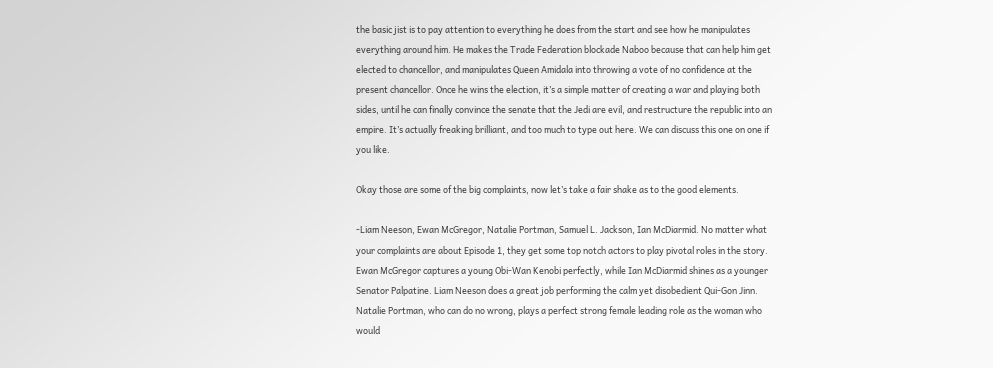the basic jist is to pay attention to everything he does from the start and see how he manipulates everything around him. He makes the Trade Federation blockade Naboo because that can help him get elected to chancellor, and manipulates Queen Amidala into throwing a vote of no confidence at the present chancellor. Once he wins the election, it’s a simple matter of creating a war and playing both sides, until he can finally convince the senate that the Jedi are evil, and restructure the republic into an empire. It’s actually freaking brilliant, and too much to type out here. We can discuss this one on one if you like.

Okay those are some of the big complaints, now let’s take a fair shake as to the good elements.

-Liam Neeson, Ewan McGregor, Natalie Portman, Samuel L. Jackson, Ian McDiarmid. No matter what your complaints are about Episode 1, they get some top notch actors to play pivotal roles in the story. Ewan McGregor captures a young Obi-Wan Kenobi perfectly, while Ian McDiarmid shines as a younger Senator Palpatine. Liam Neeson does a great job performing the calm yet disobedient Qui-Gon Jinn. Natalie Portman, who can do no wrong, plays a perfect strong female leading role as the woman who would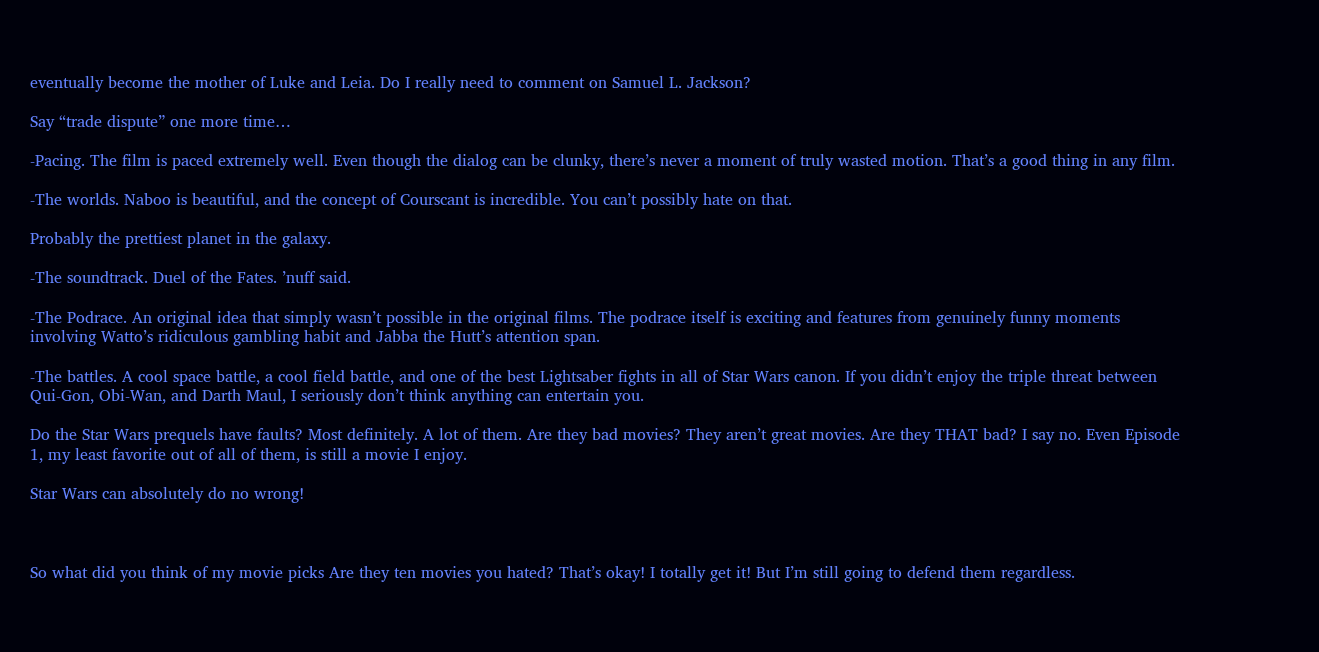eventually become the mother of Luke and Leia. Do I really need to comment on Samuel L. Jackson?

Say “trade dispute” one more time…

-Pacing. The film is paced extremely well. Even though the dialog can be clunky, there’s never a moment of truly wasted motion. That’s a good thing in any film.

-The worlds. Naboo is beautiful, and the concept of Courscant is incredible. You can’t possibly hate on that.

Probably the prettiest planet in the galaxy.

-The soundtrack. Duel of the Fates. ’nuff said.

-The Podrace. An original idea that simply wasn’t possible in the original films. The podrace itself is exciting and features from genuinely funny moments involving Watto’s ridiculous gambling habit and Jabba the Hutt’s attention span.

-The battles. A cool space battle, a cool field battle, and one of the best Lightsaber fights in all of Star Wars canon. If you didn’t enjoy the triple threat between Qui-Gon, Obi-Wan, and Darth Maul, I seriously don’t think anything can entertain you.

Do the Star Wars prequels have faults? Most definitely. A lot of them. Are they bad movies? They aren’t great movies. Are they THAT bad? I say no. Even Episode 1, my least favorite out of all of them, is still a movie I enjoy.

Star Wars can absolutely do no wrong!



So what did you think of my movie picks Are they ten movies you hated? That’s okay! I totally get it! But I’m still going to defend them regardless.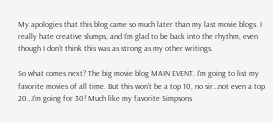My apologies that this blog came so much later than my last movie blogs. I really hate creative slumps, and I’m glad to be back into the rhythm, even though I don’t think this was as strong as my other writings.

So what comes next? The big movie blog MAIN EVENT. I’m going to list my favorite movies of all time. But this won’t be a top 10, no sir…not even a top 20…I’m going for 30! Much like my favorite Simpsons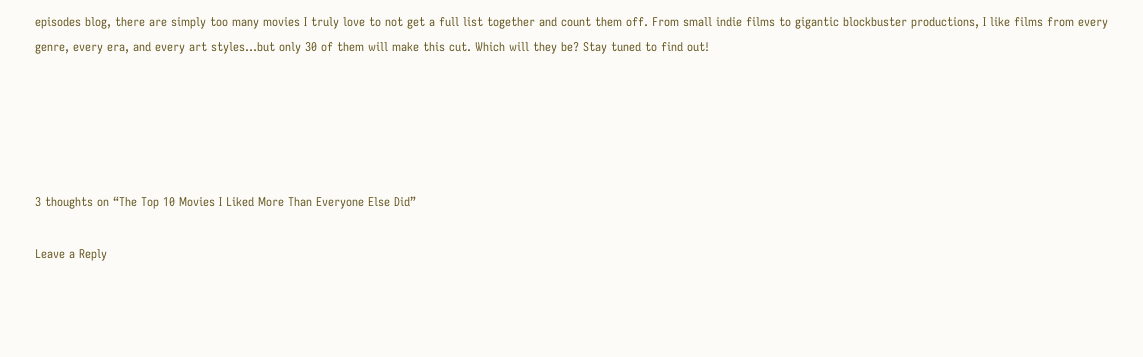episodes blog, there are simply too many movies I truly love to not get a full list together and count them off. From small indie films to gigantic blockbuster productions, I like films from every genre, every era, and every art styles…but only 30 of them will make this cut. Which will they be? Stay tuned to find out!





3 thoughts on “The Top 10 Movies I Liked More Than Everyone Else Did”

Leave a Reply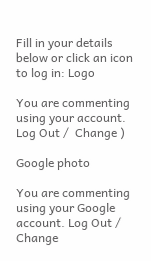Fill in your details below or click an icon to log in: Logo

You are commenting using your account. Log Out /  Change )

Google photo

You are commenting using your Google account. Log Out /  Change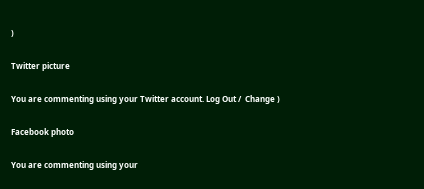)

Twitter picture

You are commenting using your Twitter account. Log Out /  Change )

Facebook photo

You are commenting using your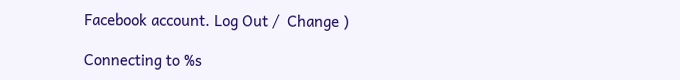Facebook account. Log Out /  Change )

Connecting to %s